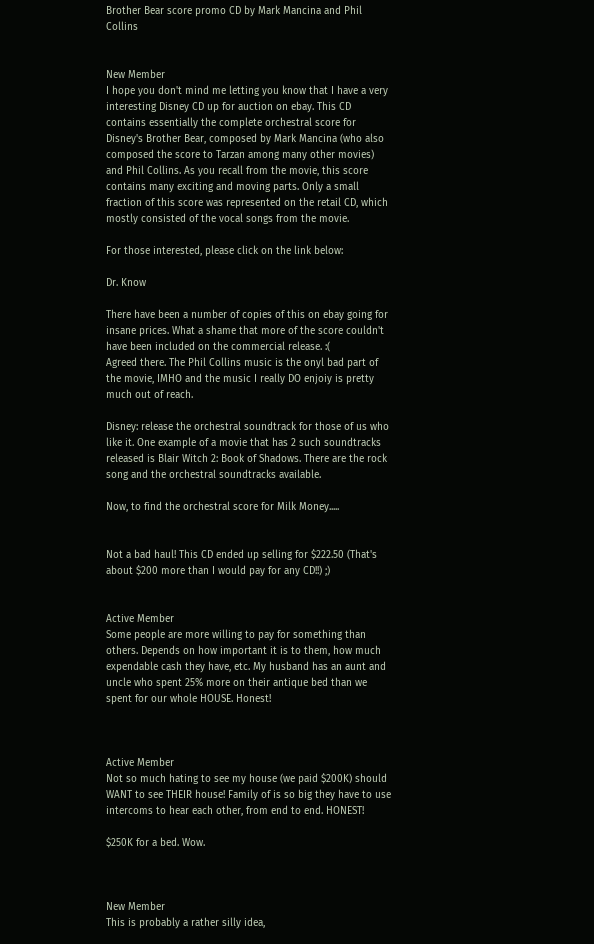Brother Bear score promo CD by Mark Mancina and Phil Collins


New Member
I hope you don't mind me letting you know that I have a very interesting Disney CD up for auction on ebay. This CD contains essentially the complete orchestral score for Disney's Brother Bear, composed by Mark Mancina (who also composed the score to Tarzan among many other movies) and Phil Collins. As you recall from the movie, this score contains many exciting and moving parts. Only a small fraction of this score was represented on the retail CD, which mostly consisted of the vocal songs from the movie.

For those interested, please click on the link below:

Dr. Know

There have been a number of copies of this on ebay going for insane prices. What a shame that more of the score couldn't have been included on the commercial release. :(
Agreed there. The Phil Collins music is the onyl bad part of the movie, IMHO and the music I really DO enjoiy is pretty much out of reach.

Disney: release the orchestral soundtrack for those of us who like it. One example of a movie that has 2 such soundtracks released is Blair Witch 2: Book of Shadows. There are the rock song and the orchestral soundtracks available.

Now, to find the orchestral score for Milk Money.....


Not a bad haul! This CD ended up selling for $222.50 (That's about $200 more than I would pay for any CD!!) ;)


Active Member
Some people are more willing to pay for something than others. Depends on how important it is to them, how much expendable cash they have, etc. My husband has an aunt and uncle who spent 25% more on their antique bed than we spent for our whole HOUSE. Honest!



Active Member
Not so much hating to see my house (we paid $200K) should WANT to see THEIR house! Family of is so big they have to use intercoms to hear each other, from end to end. HONEST!

$250K for a bed. Wow.



New Member
This is probably a rather silly idea,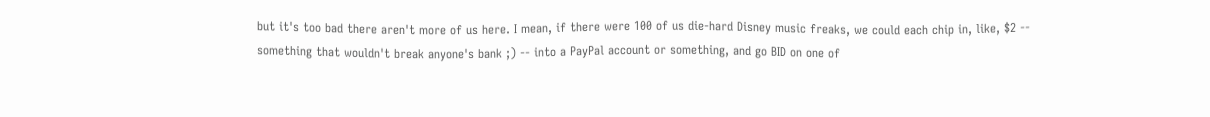but it's too bad there aren't more of us here. I mean, if there were 100 of us die-hard Disney music freaks, we could each chip in, like, $2 -- something that wouldn't break anyone's bank ;) -- into a PayPal account or something, and go BID on one of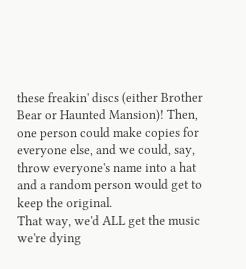these freakin' discs (either Brother Bear or Haunted Mansion)! Then, one person could make copies for everyone else, and we could, say, throw everyone's name into a hat and a random person would get to keep the original.
That way, we'd ALL get the music we're dying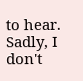to hear. Sadly, I don't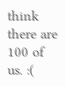think there are 100 of us. :(